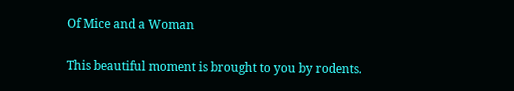Of Mice and a Woman

This beautiful moment is brought to you by rodents.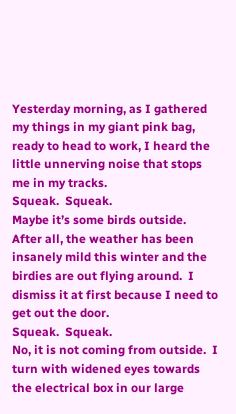Yesterday morning, as I gathered my things in my giant pink bag, ready to head to work, I heard the little unnerving noise that stops me in my tracks.
Squeak.  Squeak.
Maybe it’s some birds outside.  After all, the weather has been insanely mild this winter and the birdies are out flying around.  I dismiss it at first because I need to get out the door.
Squeak.  Squeak.
No, it is not coming from outside.  I turn with widened eyes towards the electrical box in our large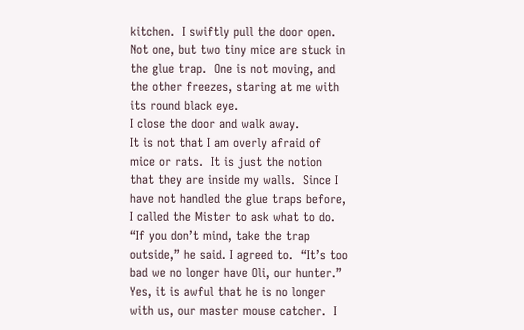kitchen.  I swiftly pull the door open.
Not one, but two tiny mice are stuck in the glue trap.  One is not moving, and the other freezes, staring at me with its round black eye.
I close the door and walk away.
It is not that I am overly afraid of mice or rats.  It is just the notion that they are inside my walls.  Since I have not handled the glue traps before, I called the Mister to ask what to do.
“If you don’t mind, take the trap outside,” he said. I agreed to.  “It’s too bad we no longer have Oli, our hunter.”
Yes, it is awful that he is no longer with us, our master mouse catcher.  I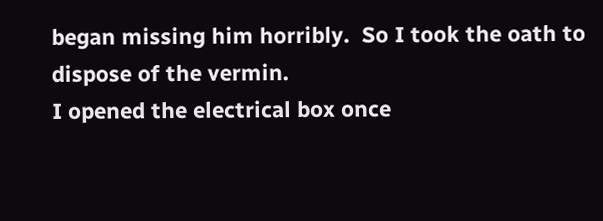began missing him horribly.  So I took the oath to dispose of the vermin.
I opened the electrical box once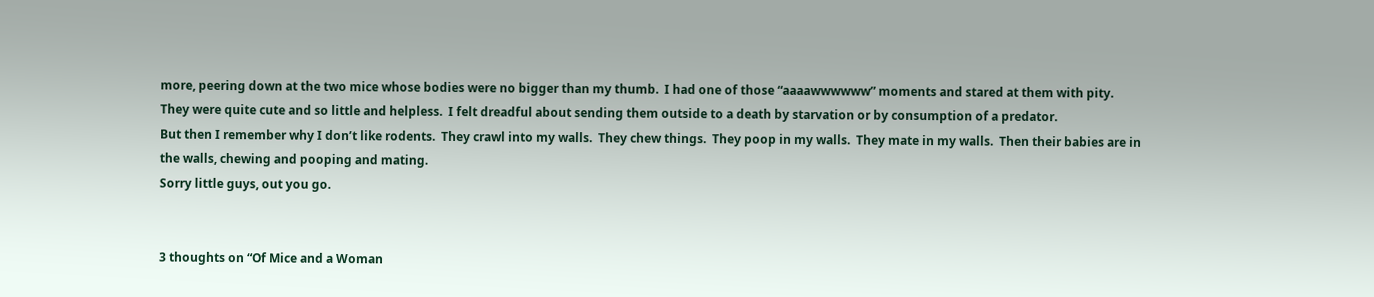more, peering down at the two mice whose bodies were no bigger than my thumb.  I had one of those “aaaawwwwww” moments and stared at them with pity.  They were quite cute and so little and helpless.  I felt dreadful about sending them outside to a death by starvation or by consumption of a predator.
But then I remember why I don’t like rodents.  They crawl into my walls.  They chew things.  They poop in my walls.  They mate in my walls.  Then their babies are in the walls, chewing and pooping and mating.
Sorry little guys, out you go.


3 thoughts on “Of Mice and a Woman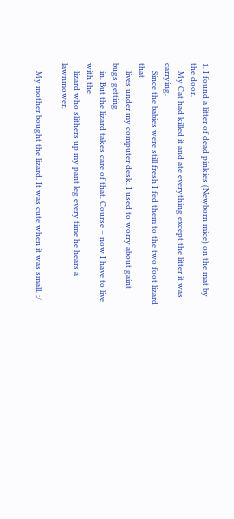1. I found a litter of dead pinkies (Newborn mice) on the mat by the door.
    My Cat had killed it and ate everything except the litter it was carrying.
    Since the babies were still fresh I fed them to the two foot lizard that
    lives under my computer desk. I used to worry about gaint bugs getting
    in. But the lizard takes care of that. Course – now I have to live with the
    lizard who slithers up my pant leg every time he hears a lawnmower.

    My mother bought the lizard. It was cute when it was small. :/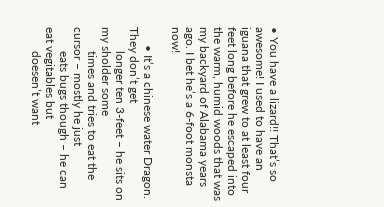• You have a lizard!! That’s so awesome! I used to have an iguana that grew to at least four feet long before he escaped into the warm, humid woods that was my backyard of Alabama years ago. I bet he’s a 6-foot monsta now!

      • It’s a chinese water Dragon. They don’t get
        longer ten 3-feet – he sits on my sholder some
        times and tries to eat the cursor – mostly he just
        eats bugs though – he can eat vegitables but
        doesen’t want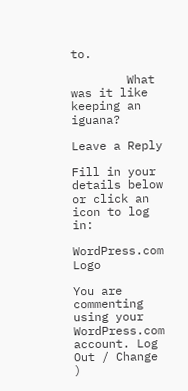to.

        What was it like keeping an iguana?

Leave a Reply

Fill in your details below or click an icon to log in:

WordPress.com Logo

You are commenting using your WordPress.com account. Log Out / Change )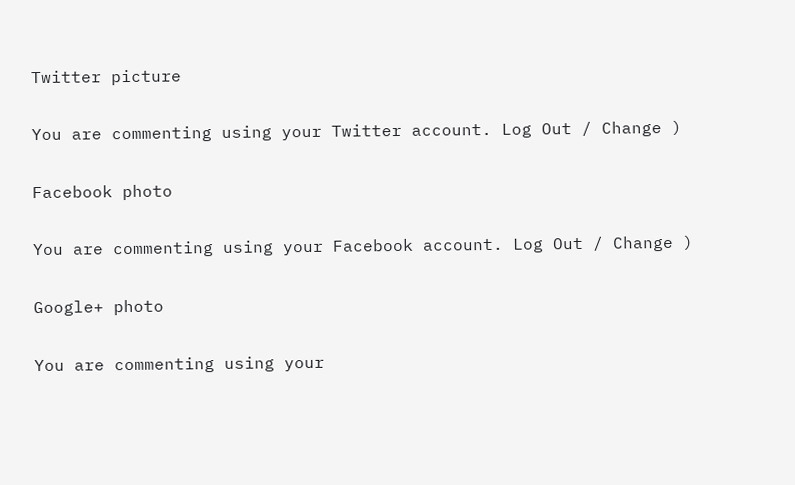Twitter picture

You are commenting using your Twitter account. Log Out / Change )

Facebook photo

You are commenting using your Facebook account. Log Out / Change )

Google+ photo

You are commenting using your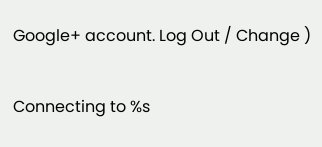Google+ account. Log Out / Change )

Connecting to %s